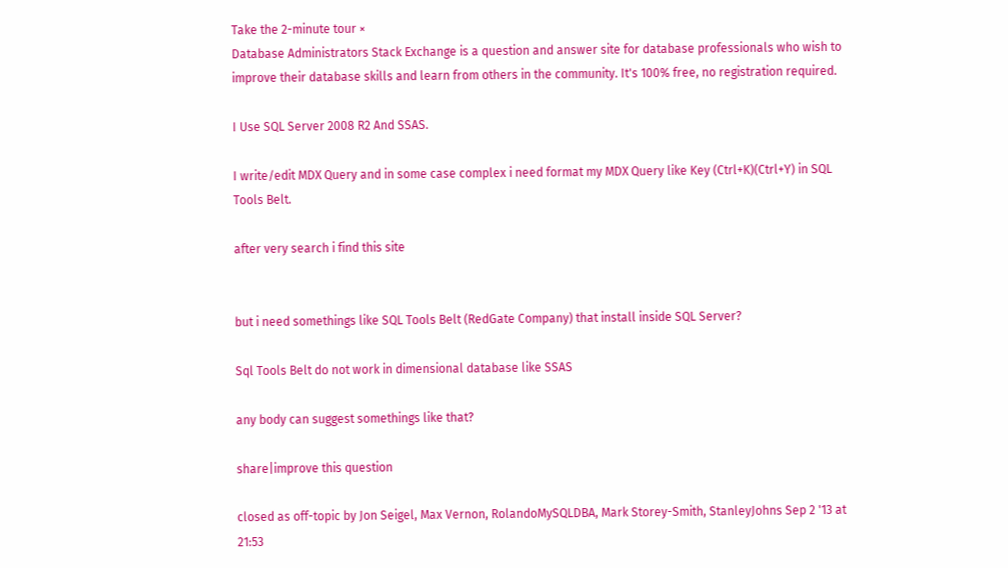Take the 2-minute tour ×
Database Administrators Stack Exchange is a question and answer site for database professionals who wish to improve their database skills and learn from others in the community. It's 100% free, no registration required.

I Use SQL Server 2008 R2 And SSAS.

I write/edit MDX Query and in some case complex i need format my MDX Query like Key (Ctrl+K)(Ctrl+Y) in SQL Tools Belt.

after very search i find this site


but i need somethings like SQL Tools Belt (RedGate Company) that install inside SQL Server?

Sql Tools Belt do not work in dimensional database like SSAS

any body can suggest somethings like that?

share|improve this question

closed as off-topic by Jon Seigel, Max Vernon, RolandoMySQLDBA, Mark Storey-Smith, StanleyJohns Sep 2 '13 at 21:53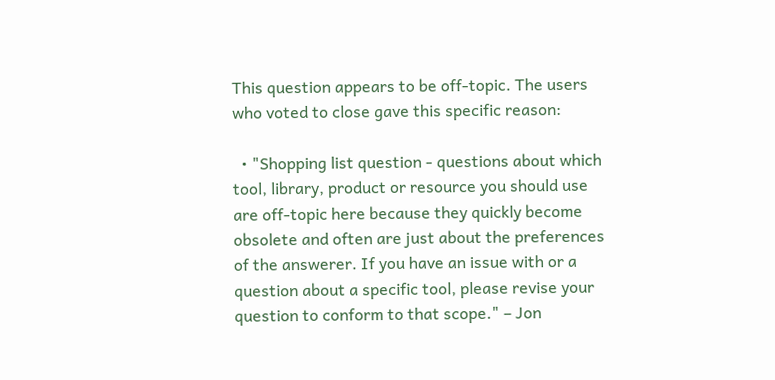This question appears to be off-topic. The users who voted to close gave this specific reason:

  • "Shopping list question - questions about which tool, library, product or resource you should use are off-topic here because they quickly become obsolete and often are just about the preferences of the answerer. If you have an issue with or a question about a specific tool, please revise your question to conform to that scope." – Jon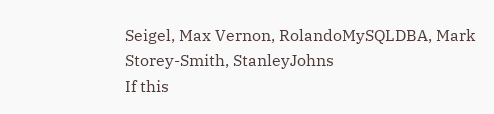Seigel, Max Vernon, RolandoMySQLDBA, Mark Storey-Smith, StanleyJohns
If this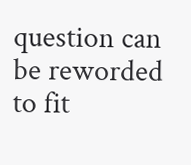question can be reworded to fit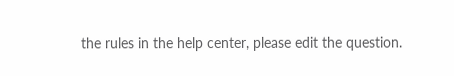the rules in the help center, please edit the question.